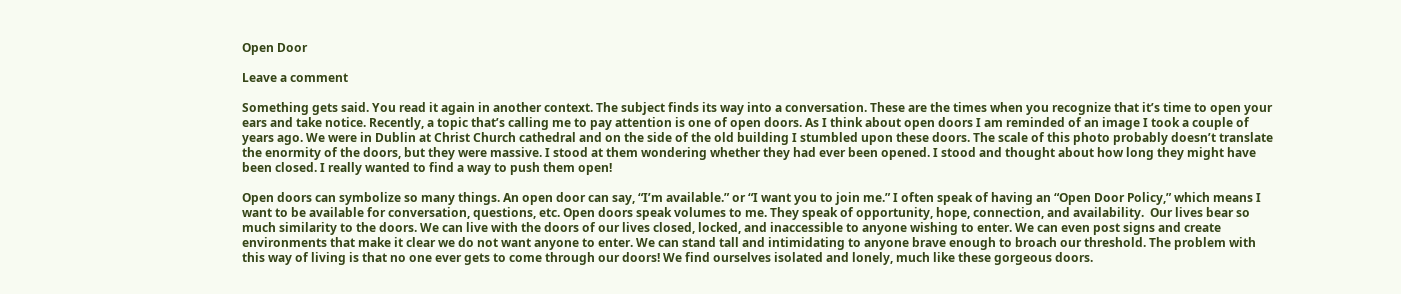Open Door

Leave a comment

Something gets said. You read it again in another context. The subject finds its way into a conversation. These are the times when you recognize that it’s time to open your ears and take notice. Recently, a topic that’s calling me to pay attention is one of open doors. As I think about open doors I am reminded of an image I took a couple of years ago. We were in Dublin at Christ Church cathedral and on the side of the old building I stumbled upon these doors. The scale of this photo probably doesn’t translate the enormity of the doors, but they were massive. I stood at them wondering whether they had ever been opened. I stood and thought about how long they might have been closed. I really wanted to find a way to push them open!

Open doors can symbolize so many things. An open door can say, “I’m available.” or “I want you to join me.” I often speak of having an “Open Door Policy,” which means I want to be available for conversation, questions, etc. Open doors speak volumes to me. They speak of opportunity, hope, connection, and availability.  Our lives bear so much similarity to the doors. We can live with the doors of our lives closed, locked, and inaccessible to anyone wishing to enter. We can even post signs and create environments that make it clear we do not want anyone to enter. We can stand tall and intimidating to anyone brave enough to broach our threshold. The problem with this way of living is that no one ever gets to come through our doors! We find ourselves isolated and lonely, much like these gorgeous doors.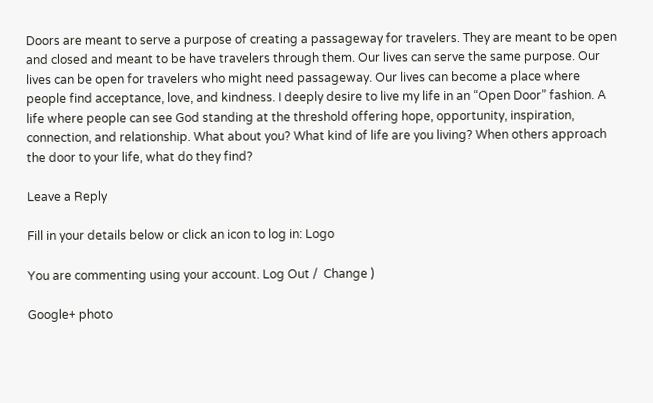Doors are meant to serve a purpose of creating a passageway for travelers. They are meant to be open and closed and meant to be have travelers through them. Our lives can serve the same purpose. Our lives can be open for travelers who might need passageway. Our lives can become a place where people find acceptance, love, and kindness. I deeply desire to live my life in an “Open Door” fashion. A life where people can see God standing at the threshold offering hope, opportunity, inspiration, connection, and relationship. What about you? What kind of life are you living? When others approach the door to your life, what do they find?

Leave a Reply

Fill in your details below or click an icon to log in: Logo

You are commenting using your account. Log Out /  Change )

Google+ photo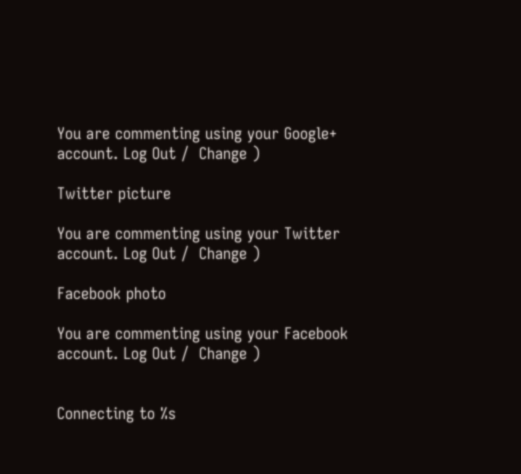You are commenting using your Google+ account. Log Out /  Change )

Twitter picture

You are commenting using your Twitter account. Log Out /  Change )

Facebook photo

You are commenting using your Facebook account. Log Out /  Change )


Connecting to %s